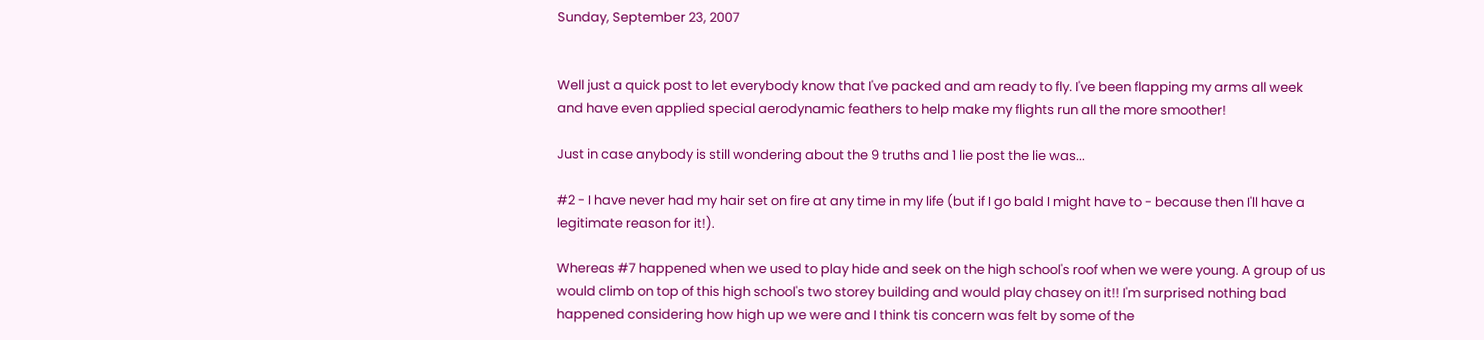Sunday, September 23, 2007


Well just a quick post to let everybody know that I've packed and am ready to fly. I've been flapping my arms all week and have even applied special aerodynamic feathers to help make my flights run all the more smoother!

Just in case anybody is still wondering about the 9 truths and 1 lie post the lie was...

#2 - I have never had my hair set on fire at any time in my life (but if I go bald I might have to - because then I'll have a legitimate reason for it!).

Whereas #7 happened when we used to play hide and seek on the high school's roof when we were young. A group of us would climb on top of this high school's two storey building and would play chasey on it!! I'm surprised nothing bad happened considering how high up we were and I think tis concern was felt by some of the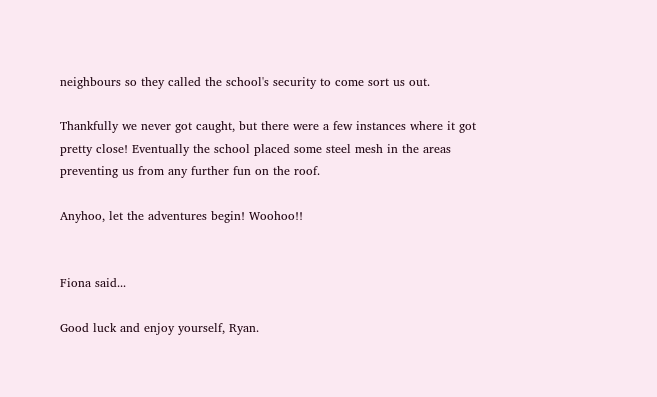neighbours so they called the school's security to come sort us out.

Thankfully we never got caught, but there were a few instances where it got pretty close! Eventually the school placed some steel mesh in the areas preventing us from any further fun on the roof.

Anyhoo, let the adventures begin! Woohoo!!


Fiona said...

Good luck and enjoy yourself, Ryan.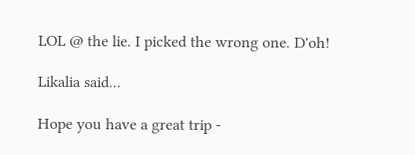LOL @ the lie. I picked the wrong one. D'oh!

Likalia said...

Hope you have a great trip -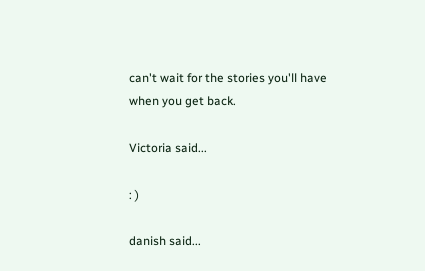can't wait for the stories you'll have when you get back.

Victoria said...

: )

danish said...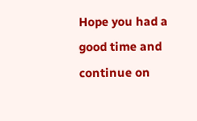Hope you had a good time and continue on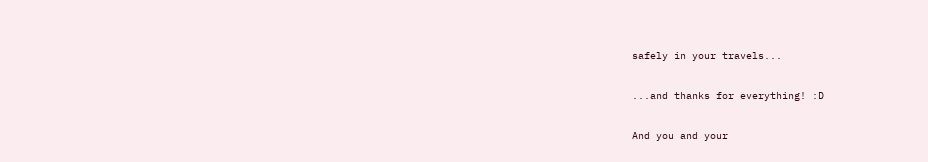safely in your travels...

...and thanks for everything! :D

And you and your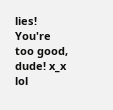lies! You're too good, dude! x_x lol